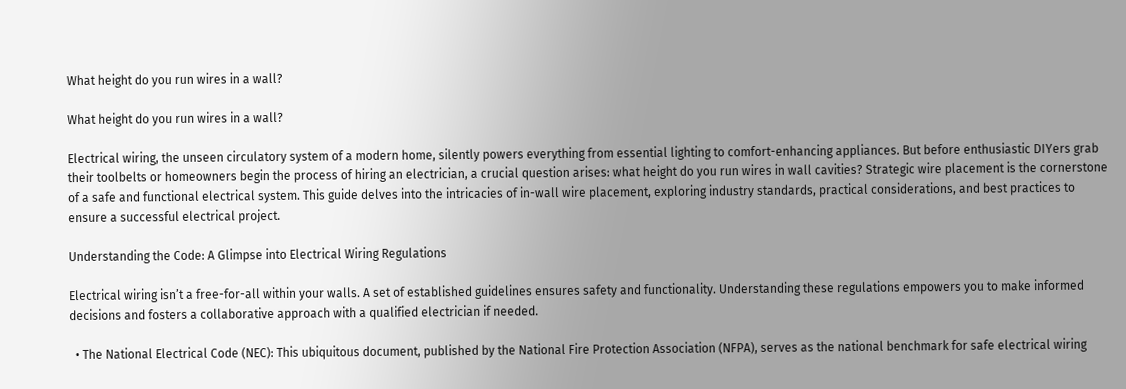What height do you run wires in a wall?

What height do you run wires in a wall?

Electrical wiring, the unseen circulatory system of a modern home, silently powers everything from essential lighting to comfort-enhancing appliances. But before enthusiastic DIYers grab their toolbelts or homeowners begin the process of hiring an electrician, a crucial question arises: what height do you run wires in wall cavities? Strategic wire placement is the cornerstone of a safe and functional electrical system. This guide delves into the intricacies of in-wall wire placement, exploring industry standards, practical considerations, and best practices to ensure a successful electrical project.

Understanding the Code: A Glimpse into Electrical Wiring Regulations

Electrical wiring isn’t a free-for-all within your walls. A set of established guidelines ensures safety and functionality. Understanding these regulations empowers you to make informed decisions and fosters a collaborative approach with a qualified electrician if needed.

  • The National Electrical Code (NEC): This ubiquitous document, published by the National Fire Protection Association (NFPA), serves as the national benchmark for safe electrical wiring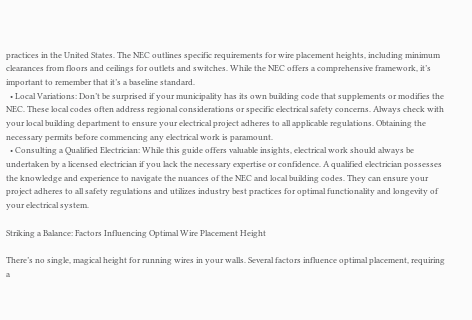practices in the United States. The NEC outlines specific requirements for wire placement heights, including minimum clearances from floors and ceilings for outlets and switches. While the NEC offers a comprehensive framework, it’s important to remember that it’s a baseline standard.
  • Local Variations: Don’t be surprised if your municipality has its own building code that supplements or modifies the NEC. These local codes often address regional considerations or specific electrical safety concerns. Always check with your local building department to ensure your electrical project adheres to all applicable regulations. Obtaining the necessary permits before commencing any electrical work is paramount.
  • Consulting a Qualified Electrician: While this guide offers valuable insights, electrical work should always be undertaken by a licensed electrician if you lack the necessary expertise or confidence. A qualified electrician possesses the knowledge and experience to navigate the nuances of the NEC and local building codes. They can ensure your project adheres to all safety regulations and utilizes industry best practices for optimal functionality and longevity of your electrical system.

Striking a Balance: Factors Influencing Optimal Wire Placement Height

There’s no single, magical height for running wires in your walls. Several factors influence optimal placement, requiring a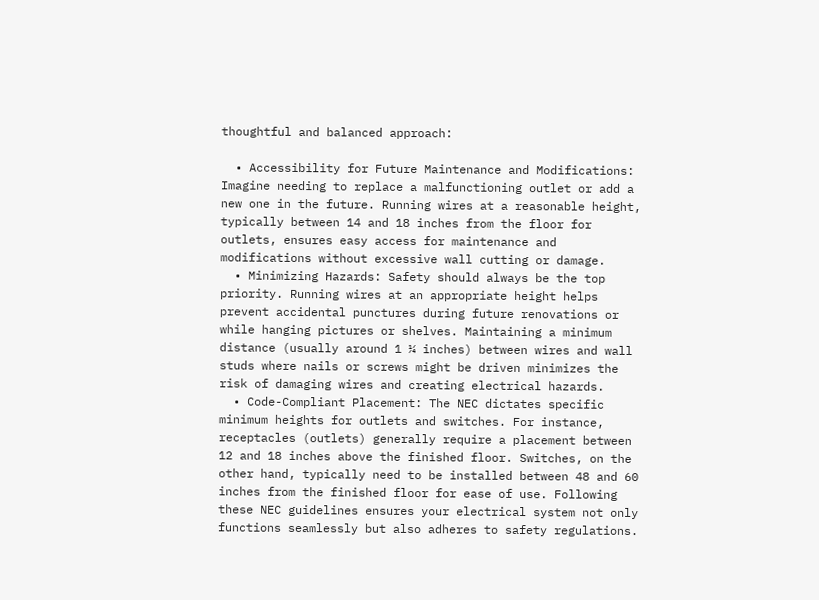thoughtful and balanced approach:

  • Accessibility for Future Maintenance and Modifications: Imagine needing to replace a malfunctioning outlet or add a new one in the future. Running wires at a reasonable height, typically between 14 and 18 inches from the floor for outlets, ensures easy access for maintenance and modifications without excessive wall cutting or damage.
  • Minimizing Hazards: Safety should always be the top priority. Running wires at an appropriate height helps prevent accidental punctures during future renovations or while hanging pictures or shelves. Maintaining a minimum distance (usually around 1 ¼ inches) between wires and wall studs where nails or screws might be driven minimizes the risk of damaging wires and creating electrical hazards.
  • Code-Compliant Placement: The NEC dictates specific minimum heights for outlets and switches. For instance, receptacles (outlets) generally require a placement between 12 and 18 inches above the finished floor. Switches, on the other hand, typically need to be installed between 48 and 60 inches from the finished floor for ease of use. Following these NEC guidelines ensures your electrical system not only functions seamlessly but also adheres to safety regulations.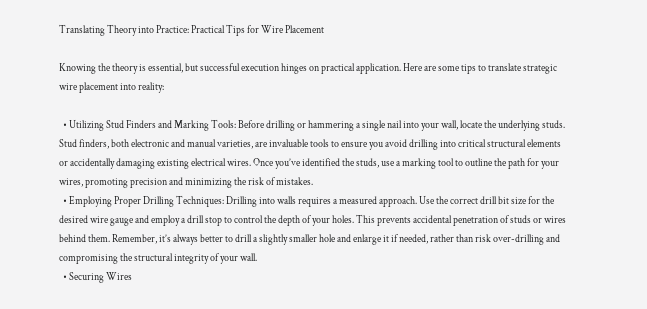Translating Theory into Practice: Practical Tips for Wire Placement

Knowing the theory is essential, but successful execution hinges on practical application. Here are some tips to translate strategic wire placement into reality:

  • Utilizing Stud Finders and Marking Tools: Before drilling or hammering a single nail into your wall, locate the underlying studs. Stud finders, both electronic and manual varieties, are invaluable tools to ensure you avoid drilling into critical structural elements or accidentally damaging existing electrical wires. Once you’ve identified the studs, use a marking tool to outline the path for your wires, promoting precision and minimizing the risk of mistakes.
  • Employing Proper Drilling Techniques: Drilling into walls requires a measured approach. Use the correct drill bit size for the desired wire gauge and employ a drill stop to control the depth of your holes. This prevents accidental penetration of studs or wires behind them. Remember, it’s always better to drill a slightly smaller hole and enlarge it if needed, rather than risk over-drilling and compromising the structural integrity of your wall.
  • Securing Wires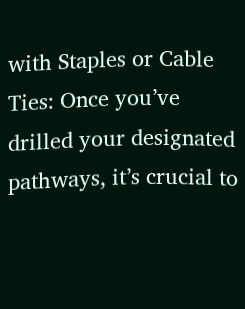with Staples or Cable Ties: Once you’ve drilled your designated pathways, it’s crucial to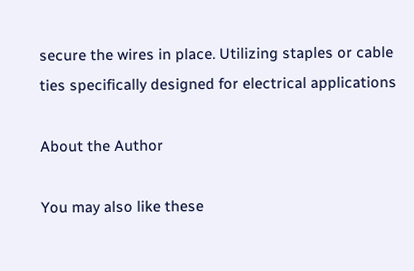secure the wires in place. Utilizing staples or cable ties specifically designed for electrical applications

About the Author

You may also like these